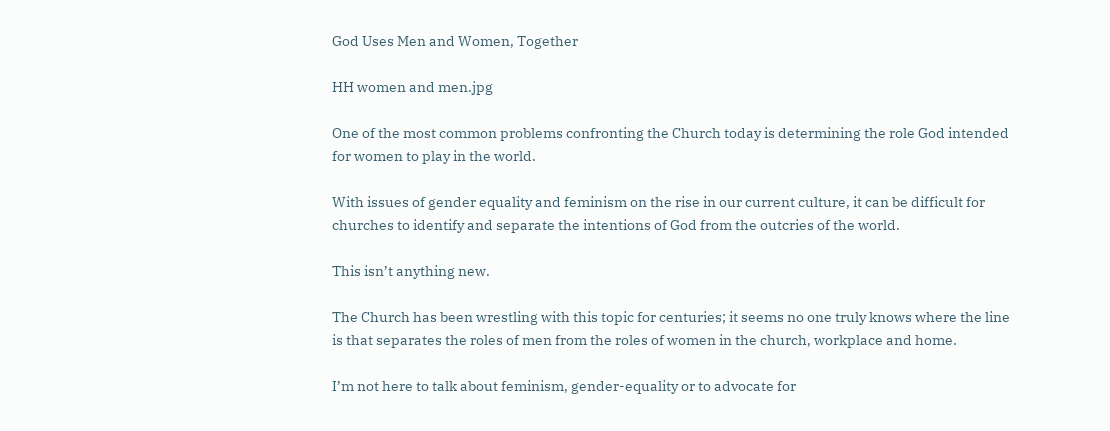God Uses Men and Women, Together

HH women and men.jpg

One of the most common problems confronting the Church today is determining the role God intended for women to play in the world.

With issues of gender equality and feminism on the rise in our current culture, it can be difficult for churches to identify and separate the intentions of God from the outcries of the world.

This isn’t anything new.

The Church has been wrestling with this topic for centuries; it seems no one truly knows where the line is that separates the roles of men from the roles of women in the church, workplace and home.

I’m not here to talk about feminism, gender-equality or to advocate for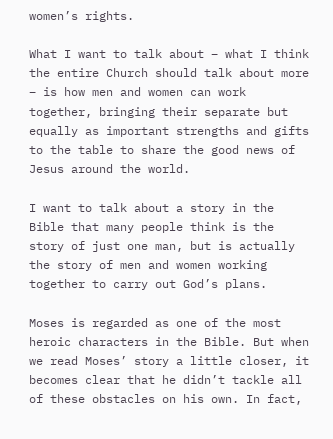women’s rights.

What I want to talk about – what I think the entire Church should talk about more – is how men and women can work together, bringing their separate but equally as important strengths and gifts to the table to share the good news of Jesus around the world.

I want to talk about a story in the Bible that many people think is the story of just one man, but is actually the story of men and women working together to carry out God’s plans.

Moses is regarded as one of the most heroic characters in the Bible. But when we read Moses’ story a little closer, it becomes clear that he didn’t tackle all of these obstacles on his own. In fact,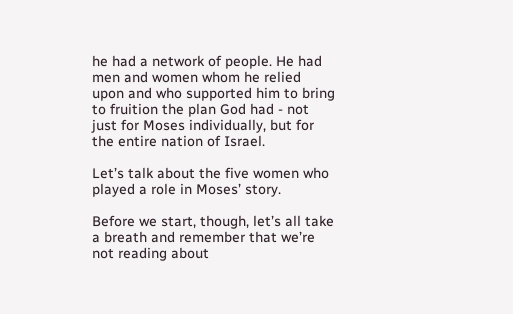he had a network of people. He had men and women whom he relied upon and who supported him to bring to fruition the plan God had - not just for Moses individually, but for the entire nation of Israel.

Let’s talk about the five women who played a role in Moses’ story.

Before we start, though, let’s all take a breath and remember that we’re not reading about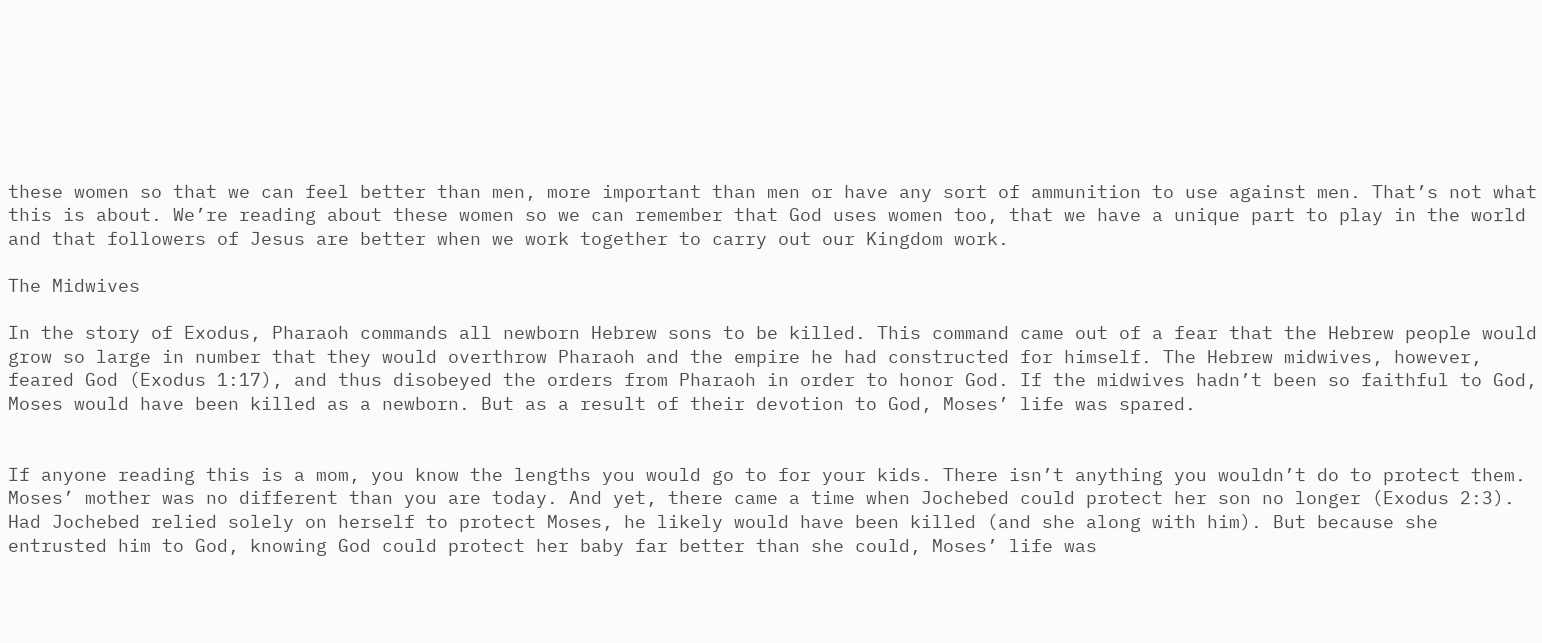these women so that we can feel better than men, more important than men or have any sort of ammunition to use against men. That’s not what this is about. We’re reading about these women so we can remember that God uses women too, that we have a unique part to play in the world and that followers of Jesus are better when we work together to carry out our Kingdom work.

The Midwives

In the story of Exodus, Pharaoh commands all newborn Hebrew sons to be killed. This command came out of a fear that the Hebrew people would grow so large in number that they would overthrow Pharaoh and the empire he had constructed for himself. The Hebrew midwives, however, feared God (Exodus 1:17), and thus disobeyed the orders from Pharaoh in order to honor God. If the midwives hadn’t been so faithful to God, Moses would have been killed as a newborn. But as a result of their devotion to God, Moses’ life was spared.


If anyone reading this is a mom, you know the lengths you would go to for your kids. There isn’t anything you wouldn’t do to protect them. Moses’ mother was no different than you are today. And yet, there came a time when Jochebed could protect her son no longer (Exodus 2:3). Had Jochebed relied solely on herself to protect Moses, he likely would have been killed (and she along with him). But because she entrusted him to God, knowing God could protect her baby far better than she could, Moses’ life was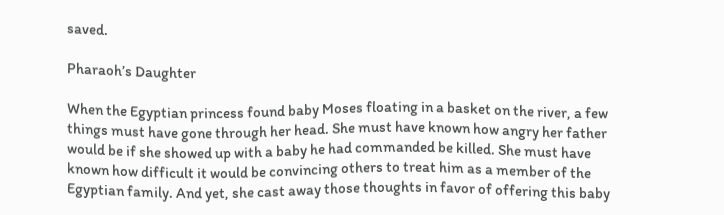saved.

Pharaoh’s Daughter

When the Egyptian princess found baby Moses floating in a basket on the river, a few things must have gone through her head. She must have known how angry her father would be if she showed up with a baby he had commanded be killed. She must have known how difficult it would be convincing others to treat him as a member of the Egyptian family. And yet, she cast away those thoughts in favor of offering this baby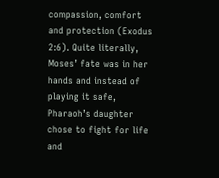compassion, comfort and protection (Exodus 2:6). Quite literally, Moses’ fate was in her hands and instead of playing it safe, Pharaoh’s daughter chose to fight for life and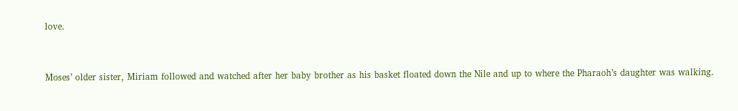love.


Moses’ older sister, Miriam followed and watched after her baby brother as his basket floated down the Nile and up to where the Pharaoh’s daughter was walking.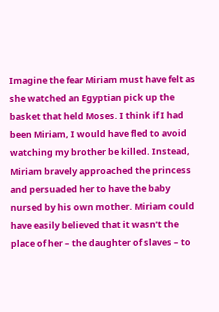Imagine the fear Miriam must have felt as she watched an Egyptian pick up the basket that held Moses. I think if I had been Miriam, I would have fled to avoid watching my brother be killed. Instead, Miriam bravely approached the princess and persuaded her to have the baby nursed by his own mother. Miriam could have easily believed that it wasn’t the place of her – the daughter of slaves – to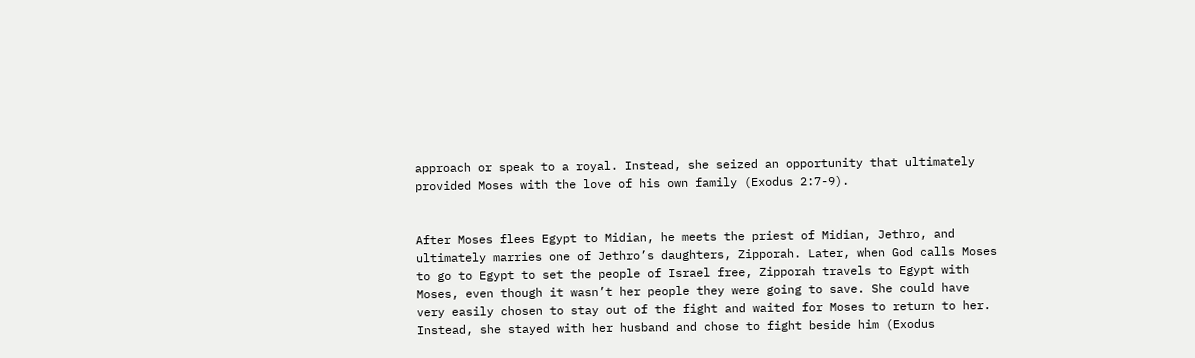approach or speak to a royal. Instead, she seized an opportunity that ultimately provided Moses with the love of his own family (Exodus 2:7-9).


After Moses flees Egypt to Midian, he meets the priest of Midian, Jethro, and ultimately marries one of Jethro’s daughters, Zipporah. Later, when God calls Moses to go to Egypt to set the people of Israel free, Zipporah travels to Egypt with Moses, even though it wasn’t her people they were going to save. She could have very easily chosen to stay out of the fight and waited for Moses to return to her. Instead, she stayed with her husband and chose to fight beside him (Exodus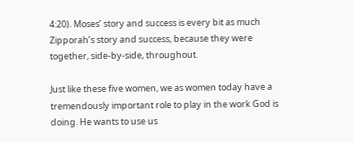4:20). Moses’ story and success is every bit as much Zipporah’s story and success, because they were together, side-by-side, throughout.

Just like these five women, we as women today have a tremendously important role to play in the work God is doing. He wants to use us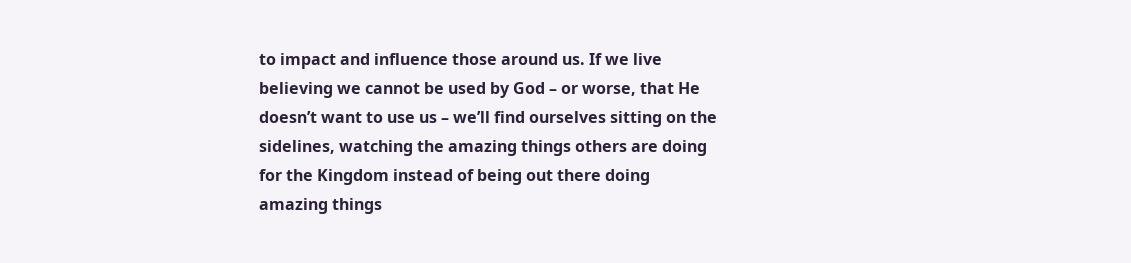to impact and influence those around us. If we live believing we cannot be used by God – or worse, that He doesn’t want to use us – we’ll find ourselves sitting on the sidelines, watching the amazing things others are doing for the Kingdom instead of being out there doing amazing things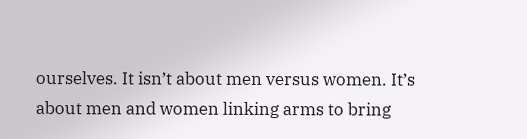ourselves. It isn’t about men versus women. It’s about men and women linking arms to bring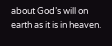about God’s will on earth as it is in heaven.